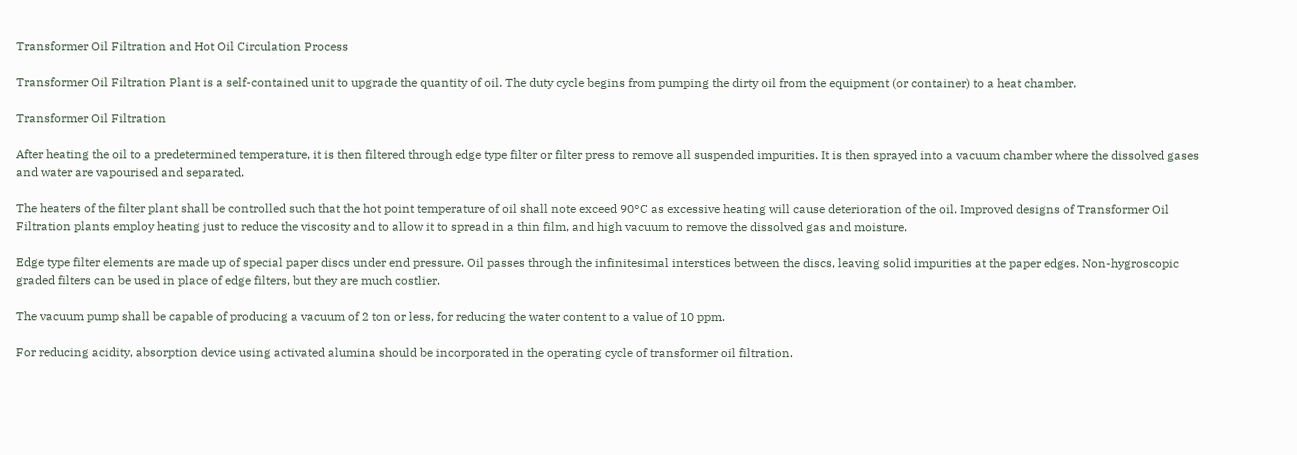Transformer Oil Filtration and Hot Oil Circulation Process

Transformer Oil Filtration Plant is a self-contained unit to upgrade the quantity of oil. The duty cycle begins from pumping the dirty oil from the equipment (or container) to a heat chamber.

Transformer Oil Filtration

After heating the oil to a predetermined temperature, it is then filtered through edge type filter or filter press to remove all suspended impurities. It is then sprayed into a vacuum chamber where the dissolved gases and water are vapourised and separated.

The heaters of the filter plant shall be controlled such that the hot point temperature of oil shall note exceed 90°C as excessive heating will cause deterioration of the oil. Improved designs of Transformer Oil Filtration plants employ heating just to reduce the viscosity and to allow it to spread in a thin film, and high vacuum to remove the dissolved gas and moisture.

Edge type filter elements are made up of special paper discs under end pressure. Oil passes through the infinitesimal interstices between the discs, leaving solid impurities at the paper edges. Non-hygroscopic graded filters can be used in place of edge filters, but they are much costlier.

The vacuum pump shall be capable of producing a vacuum of 2 ton or less, for reducing the water content to a value of 10 ppm.

For reducing acidity, absorption device using activated alumina should be incorporated in the operating cycle of transformer oil filtration.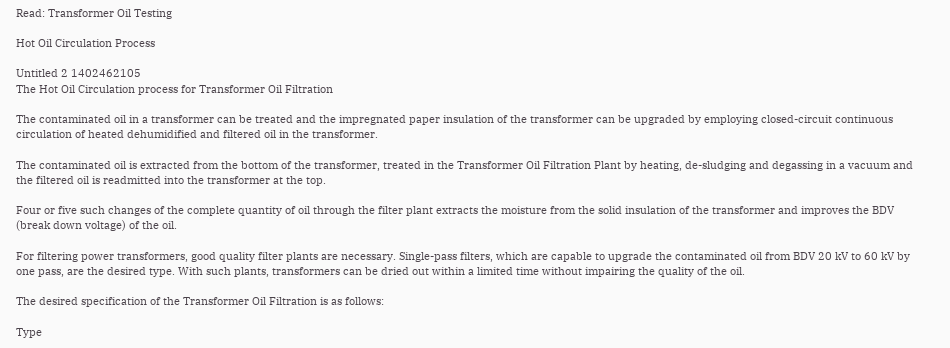Read: Transformer Oil Testing

Hot Oil Circulation Process

Untitled 2 1402462105
The Hot Oil Circulation process for Transformer Oil Filtration

The contaminated oil in a transformer can be treated and the impregnated paper insulation of the transformer can be upgraded by employing closed-circuit continuous circulation of heated dehumidified and filtered oil in the transformer.

The contaminated oil is extracted from the bottom of the transformer, treated in the Transformer Oil Filtration Plant by heating, de-sludging and degassing in a vacuum and the filtered oil is readmitted into the transformer at the top.

Four or five such changes of the complete quantity of oil through the filter plant extracts the moisture from the solid insulation of the transformer and improves the BDV (break down voltage) of the oil.

For filtering power transformers, good quality filter plants are necessary. Single-pass filters, which are capable to upgrade the contaminated oil from BDV 20 kV to 60 kV by one pass, are the desired type. With such plants, transformers can be dried out within a limited time without impairing the quality of the oil.

The desired specification of the Transformer Oil Filtration is as follows:

Type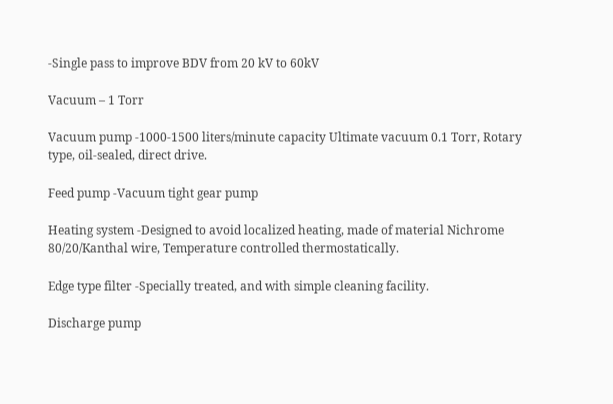-Single pass to improve BDV from 20 kV to 60kV

Vacuum – 1 Torr

Vacuum pump -1000-1500 liters/minute capacity Ultimate vacuum 0.1 Torr, Rotary type, oil-sealed, direct drive.

Feed pump -Vacuum tight gear pump

Heating system -Designed to avoid localized heating, made of material Nichrome 80/20/Kanthal wire, Temperature controlled thermostatically.

Edge type filter -Specially treated, and with simple cleaning facility.

Discharge pump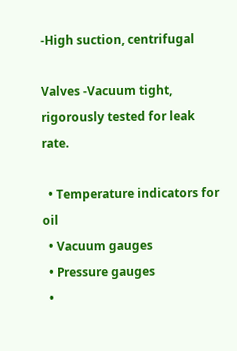-High suction, centrifugal

Valves -Vacuum tight, rigorously tested for leak rate.

  • Temperature indicators for oil
  • Vacuum gauges
  • Pressure gauges
  •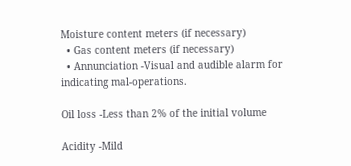Moisture content meters (if necessary)
  • Gas content meters (if necessary)
  • Annunciation -Visual and audible alarm for indicating mal-operations.

Oil loss -Less than 2% of the initial volume

Acidity -Mild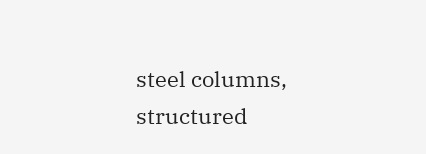steel columns, structured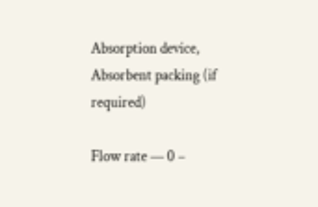Absorption device, Absorbent packing (if required)

Flow rate — 0 –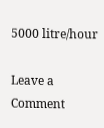5000 litre/hour

Leave a Comment